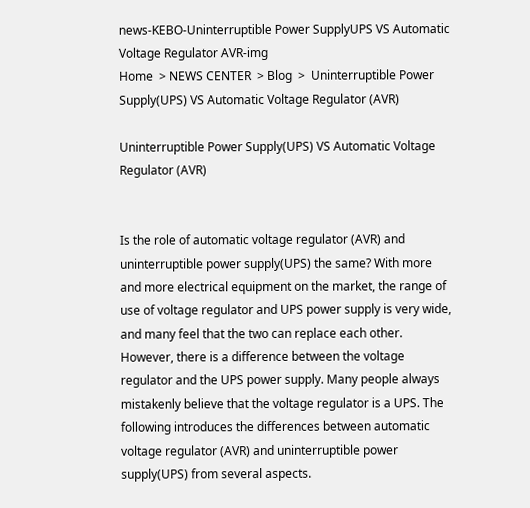news-KEBO-Uninterruptible Power SupplyUPS VS Automatic Voltage Regulator AVR-img
Home  > NEWS CENTER  > Blog  >  Uninterruptible Power Supply(UPS) VS Automatic Voltage Regulator (AVR)

Uninterruptible Power Supply(UPS) VS Automatic Voltage Regulator (AVR)


Is the role of automatic voltage regulator (AVR) and uninterruptible power supply(UPS) the same? With more and more electrical equipment on the market, the range of use of voltage regulator and UPS power supply is very wide, and many feel that the two can replace each other. However, there is a difference between the voltage regulator and the UPS power supply. Many people always mistakenly believe that the voltage regulator is a UPS. The following introduces the differences between automatic voltage regulator (AVR) and uninterruptible power supply(UPS) from several aspects.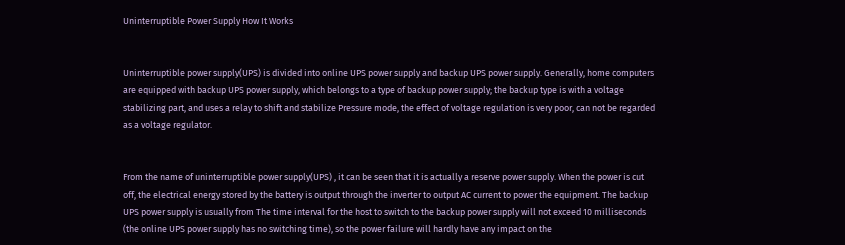Uninterruptible Power Supply How It Works


Uninterruptible power supply(UPS) is divided into online UPS power supply and backup UPS power supply. Generally, home computers are equipped with backup UPS power supply, which belongs to a type of backup power supply; the backup type is with a voltage stabilizing part, and uses a relay to shift and stabilize Pressure mode, the effect of voltage regulation is very poor, can not be regarded as a voltage regulator.


From the name of uninterruptible power supply(UPS) , it can be seen that it is actually a reserve power supply. When the power is cut off, the electrical energy stored by the battery is output through the inverter to output AC current to power the equipment. The backup UPS power supply is usually from The time interval for the host to switch to the backup power supply will not exceed 10 milliseconds (the online UPS power supply has no switching time), so the power failure will hardly have any impact on the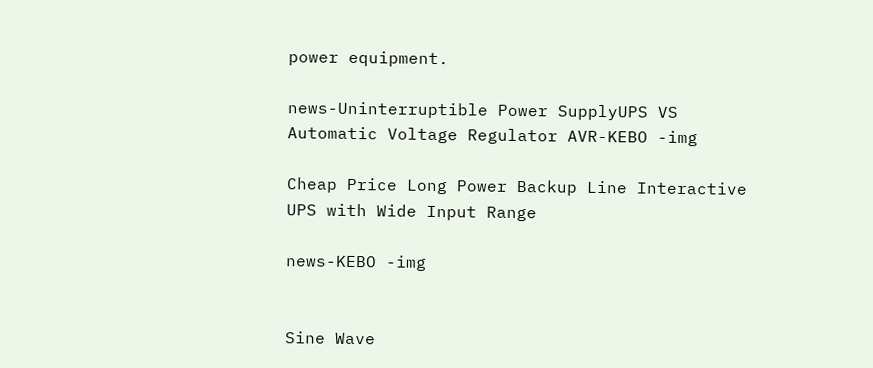power equipment.

news-Uninterruptible Power SupplyUPS VS Automatic Voltage Regulator AVR-KEBO -img

Cheap Price Long Power Backup Line Interactive UPS with Wide Input Range

news-KEBO -img


Sine Wave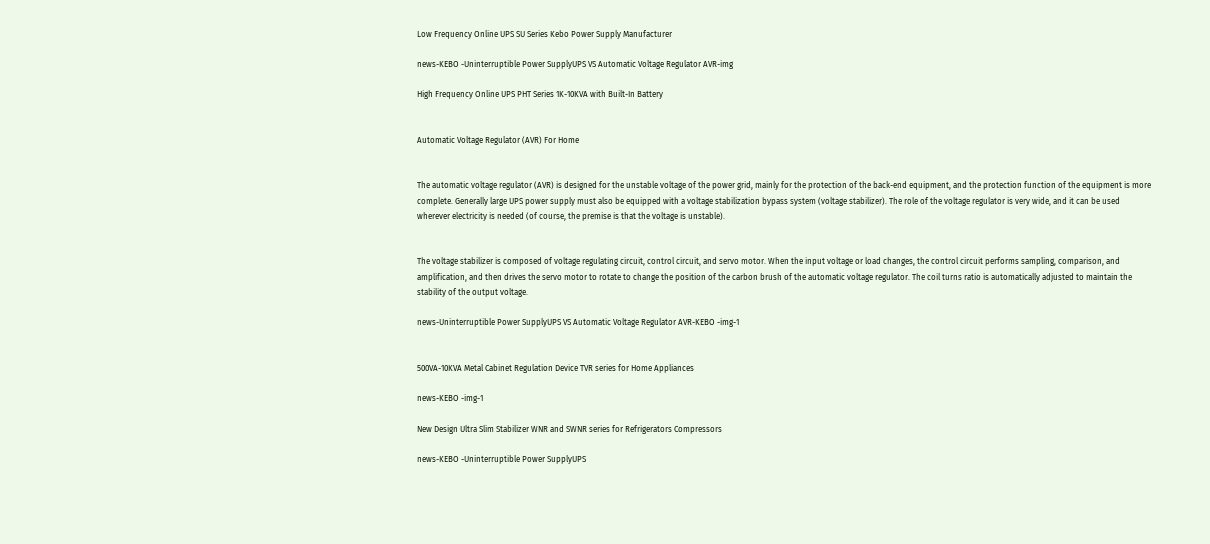Low Frequency Online UPS SU Series Kebo Power Supply Manufacturer

news-KEBO -Uninterruptible Power SupplyUPS VS Automatic Voltage Regulator AVR-img

High Frequency Online UPS PHT Series 1K-10KVA with Built-In Battery


Automatic Voltage Regulator (AVR) For Home


The automatic voltage regulator (AVR) is designed for the unstable voltage of the power grid, mainly for the protection of the back-end equipment, and the protection function of the equipment is more complete. Generally large UPS power supply must also be equipped with a voltage stabilization bypass system (voltage stabilizer). The role of the voltage regulator is very wide, and it can be used wherever electricity is needed (of course, the premise is that the voltage is unstable).


The voltage stabilizer is composed of voltage regulating circuit, control circuit, and servo motor. When the input voltage or load changes, the control circuit performs sampling, comparison, and amplification, and then drives the servo motor to rotate to change the position of the carbon brush of the automatic voltage regulator. The coil turns ratio is automatically adjusted to maintain the stability of the output voltage.

news-Uninterruptible Power SupplyUPS VS Automatic Voltage Regulator AVR-KEBO -img-1


500VA-10KVA Metal Cabinet Regulation Device TVR series for Home Appliances

news-KEBO -img-1

New Design Ultra Slim Stabilizer WNR and SWNR series for Refrigerators Compressors

news-KEBO -Uninterruptible Power SupplyUPS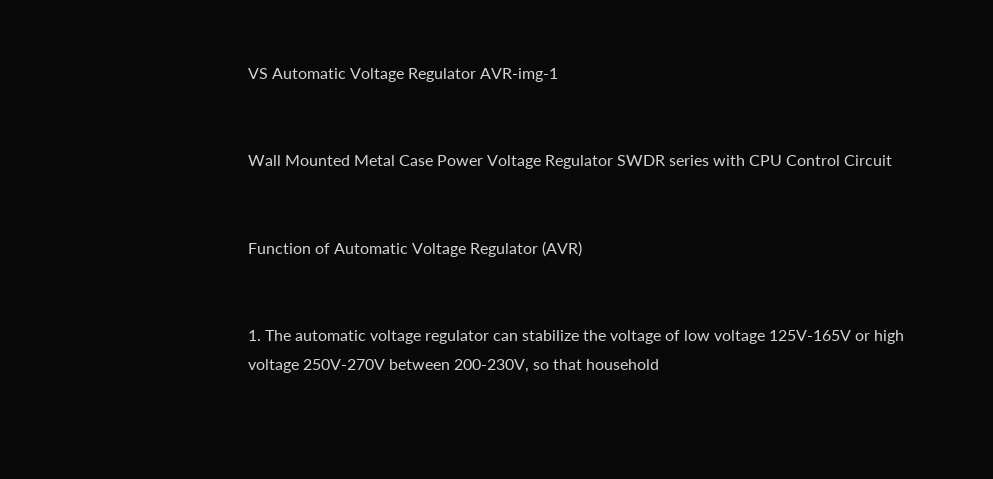VS Automatic Voltage Regulator AVR-img-1


Wall Mounted Metal Case Power Voltage Regulator SWDR series with CPU Control Circuit


Function of Automatic Voltage Regulator (AVR)


1. The automatic voltage regulator can stabilize the voltage of low voltage 125V-165V or high voltage 250V-270V between 200-230V, so that household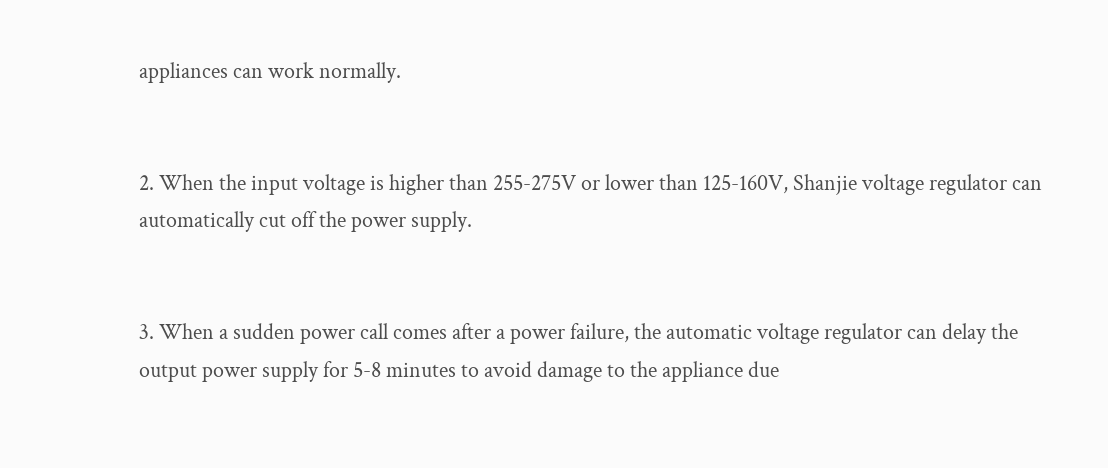appliances can work normally.


2. When the input voltage is higher than 255-275V or lower than 125-160V, Shanjie voltage regulator can automatically cut off the power supply.


3. When a sudden power call comes after a power failure, the automatic voltage regulator can delay the output power supply for 5-8 minutes to avoid damage to the appliance due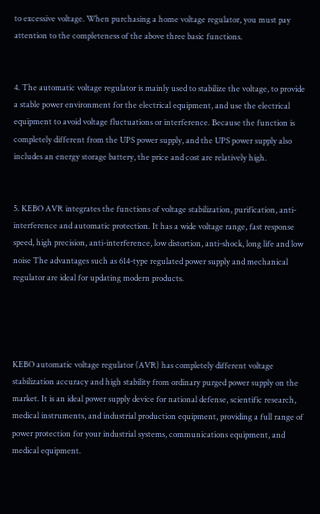to excessive voltage. When purchasing a home voltage regulator, you must pay attention to the completeness of the above three basic functions.


4. The automatic voltage regulator is mainly used to stabilize the voltage, to provide a stable power environment for the electrical equipment, and use the electrical equipment to avoid voltage fluctuations or interference. Because the function is completely different from the UPS power supply, and the UPS power supply also includes an energy storage battery, the price and cost are relatively high.


5. KEBO AVR integrates the functions of voltage stabilization, purification, anti-interference and automatic protection. It has a wide voltage range, fast response speed, high precision, anti-interference, low distortion, anti-shock, long life and low noise The advantages such as 614-type regulated power supply and mechanical regulator are ideal for updating modern products.




KEBO automatic voltage regulator (AVR) has completely different voltage stabilization accuracy and high stability from ordinary purged power supply on the market. It is an ideal power supply device for national defense, scientific research, medical instruments, and industrial production equipment, providing a full range of power protection for your industrial systems, communications equipment, and medical equipment.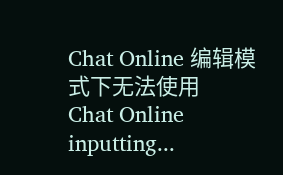Chat Online 编辑模式下无法使用
Chat Online inputting...